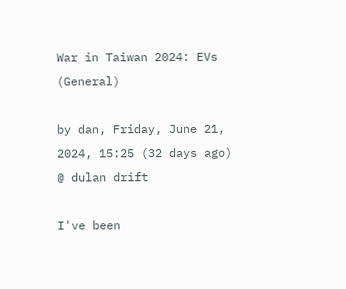War in Taiwan 2024: EVs (General)

by dan, Friday, June 21, 2024, 15:25 (32 days ago) @ dulan drift

I've been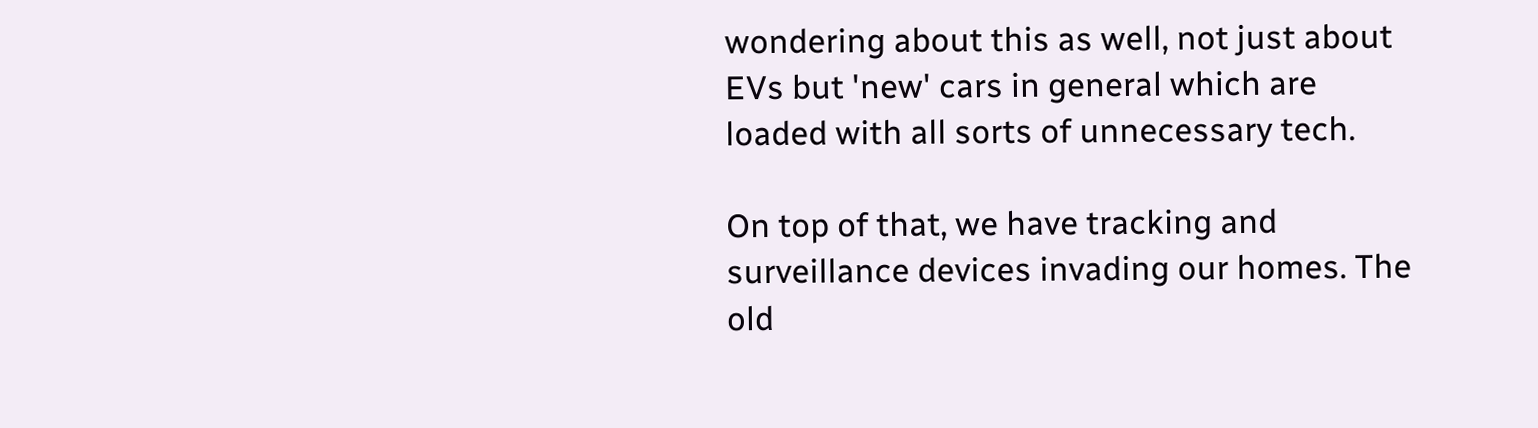wondering about this as well, not just about EVs but 'new' cars in general which are loaded with all sorts of unnecessary tech.

On top of that, we have tracking and surveillance devices invading our homes. The old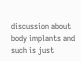discussion about body implants and such is just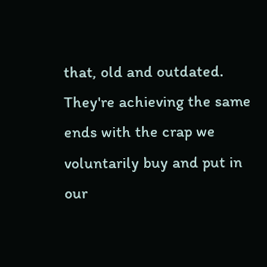that, old and outdated. They're achieving the same ends with the crap we voluntarily buy and put in our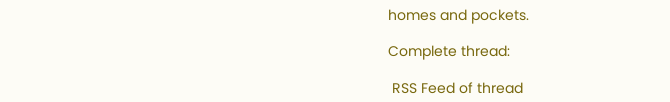homes and pockets.

Complete thread:

 RSS Feed of thread